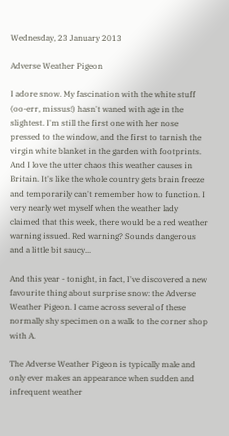Wednesday, 23 January 2013

Adverse Weather Pigeon

I adore snow. My fascination with the white stuff (oo-err, missus!) hasn't waned with age in the slightest. I'm still the first one with her nose pressed to the window, and the first to tarnish the virgin white blanket in the garden with footprints. And I love the utter chaos this weather causes in Britain. It's like the whole country gets brain freeze and temporarily can't remember how to function. I very nearly wet myself when the weather lady claimed that this week, there would be a red weather warning issued. Red warning? Sounds dangerous and a little bit saucy...

And this year - tonight, in fact, I've discovered a new favourite thing about surprise snow: the Adverse Weather Pigeon. I came across several of these normally shy specimen on a walk to the corner shop with A.

The Adverse Weather Pigeon is typically male and only ever makes an appearance when sudden and infrequent weather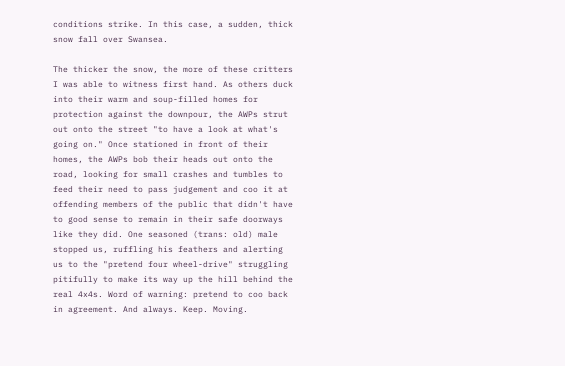conditions strike. In this case, a sudden, thick snow fall over Swansea.

The thicker the snow, the more of these critters I was able to witness first hand. As others duck into their warm and soup-filled homes for protection against the downpour, the AWPs strut out onto the street "to have a look at what's going on." Once stationed in front of their homes, the AWPs bob their heads out onto the road, looking for small crashes and tumbles to feed their need to pass judgement and coo it at offending members of the public that didn't have to good sense to remain in their safe doorways like they did. One seasoned (trans: old) male stopped us, ruffling his feathers and alerting us to the "pretend four wheel-drive" struggling pitifully to make its way up the hill behind the real 4x4s. Word of warning: pretend to coo back in agreement. And always. Keep. Moving.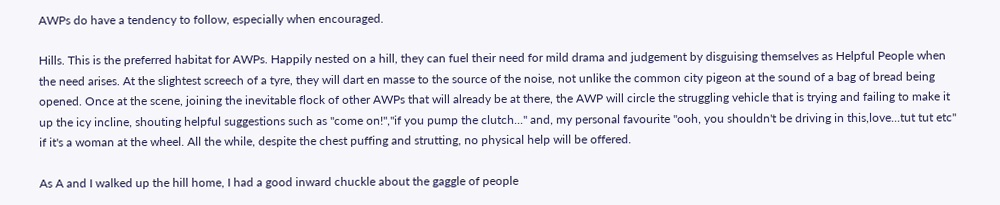AWPs do have a tendency to follow, especially when encouraged.

Hills. This is the preferred habitat for AWPs. Happily nested on a hill, they can fuel their need for mild drama and judgement by disguising themselves as Helpful People when the need arises. At the slightest screech of a tyre, they will dart en masse to the source of the noise, not unlike the common city pigeon at the sound of a bag of bread being opened. Once at the scene, joining the inevitable flock of other AWPs that will already be at there, the AWP will circle the struggling vehicle that is trying and failing to make it up the icy incline, shouting helpful suggestions such as "come on!","if you pump the clutch..." and, my personal favourite "ooh, you shouldn't be driving in this,love...tut tut etc" if it's a woman at the wheel. All the while, despite the chest puffing and strutting, no physical help will be offered.

As A and I walked up the hill home, I had a good inward chuckle about the gaggle of people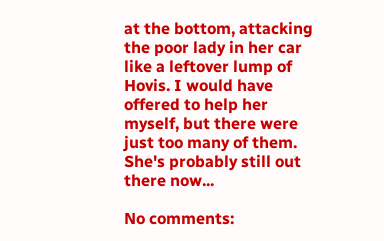at the bottom, attacking the poor lady in her car like a leftover lump of Hovis. I would have offered to help her myself, but there were just too many of them. She's probably still out there now...

No comments: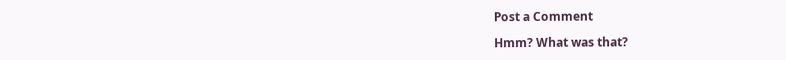Post a Comment

Hmm? What was that?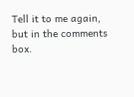Tell it to me again, but in the comments box.